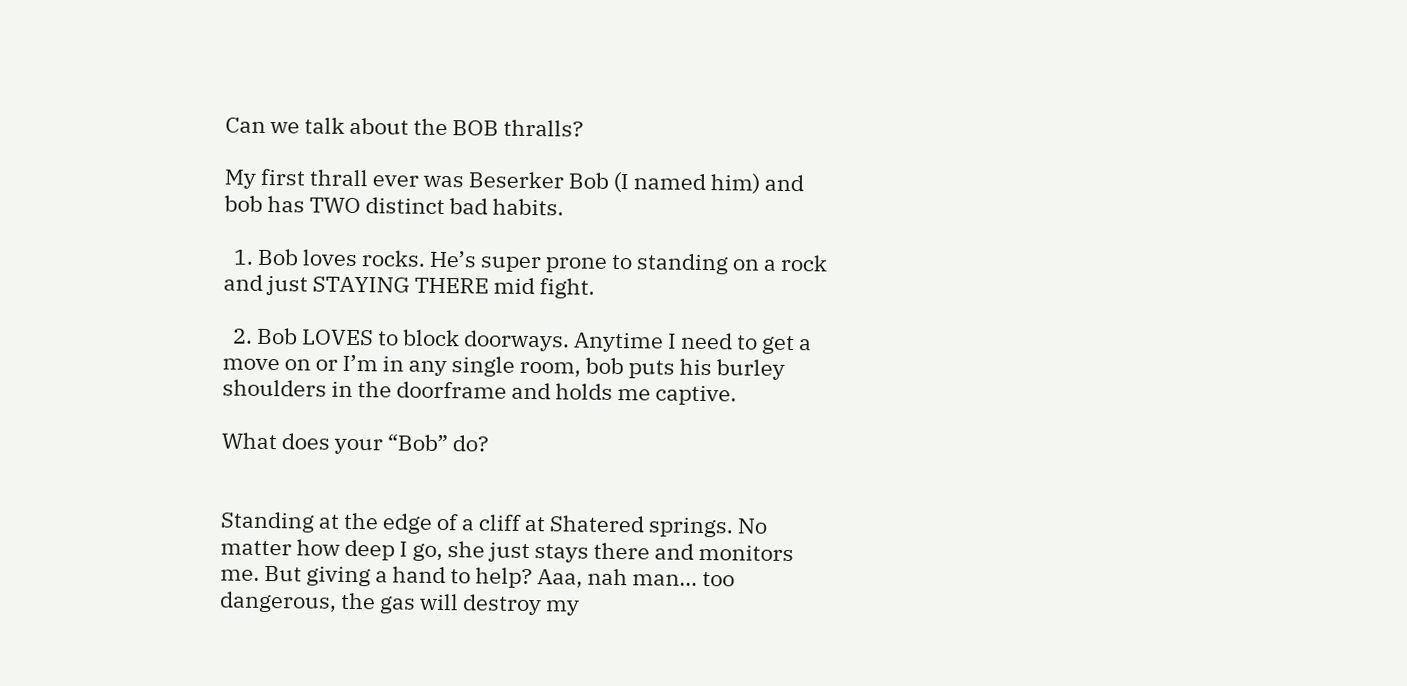Can we talk about the BOB thralls?

My first thrall ever was Beserker Bob (I named him) and bob has TWO distinct bad habits.

  1. Bob loves rocks. He’s super prone to standing on a rock and just STAYING THERE mid fight.

  2. Bob LOVES to block doorways. Anytime I need to get a move on or I’m in any single room, bob puts his burley shoulders in the doorframe and holds me captive.

What does your “Bob” do?


Standing at the edge of a cliff at Shatered springs. No matter how deep I go, she just stays there and monitors me. But giving a hand to help? Aaa, nah man… too dangerous, the gas will destroy my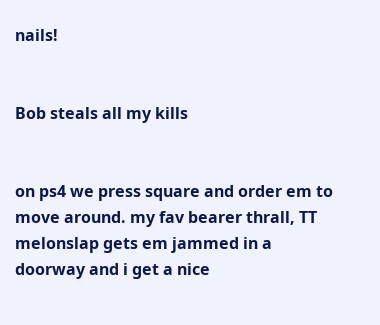nails!


Bob steals all my kills


on ps4 we press square and order em to move around. my fav bearer thrall, TT melonslap gets em jammed in a doorway and i get a nice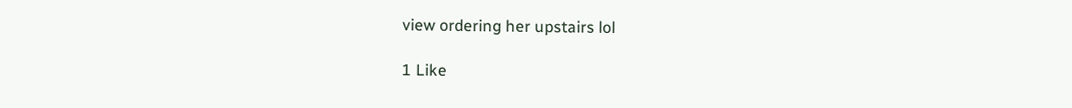view ordering her upstairs lol

1 Like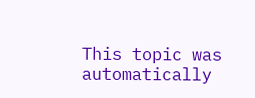This topic was automatically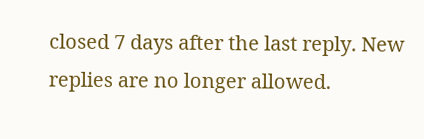closed 7 days after the last reply. New replies are no longer allowed.